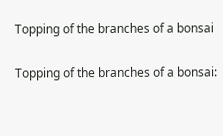Topping of the branches of a bonsai

Topping of the branches of a bonsai: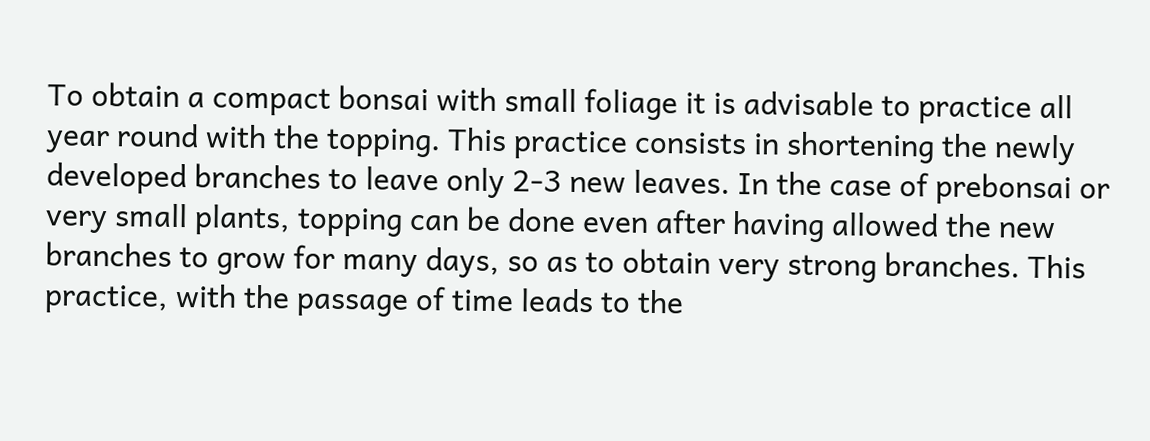To obtain a compact bonsai with small foliage it is advisable to practice all year round with the topping. This practice consists in shortening the newly developed branches to leave only 2-3 new leaves. In the case of prebonsai or very small plants, topping can be done even after having allowed the new branches to grow for many days, so as to obtain very strong branches. This practice, with the passage of time leads to the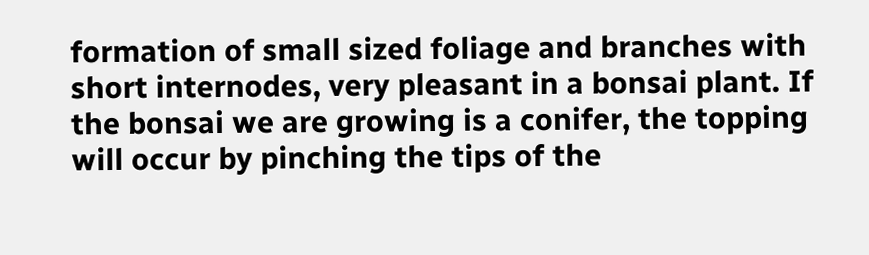formation of small sized foliage and branches with short internodes, very pleasant in a bonsai plant. If the bonsai we are growing is a conifer, the topping will occur by pinching the tips of the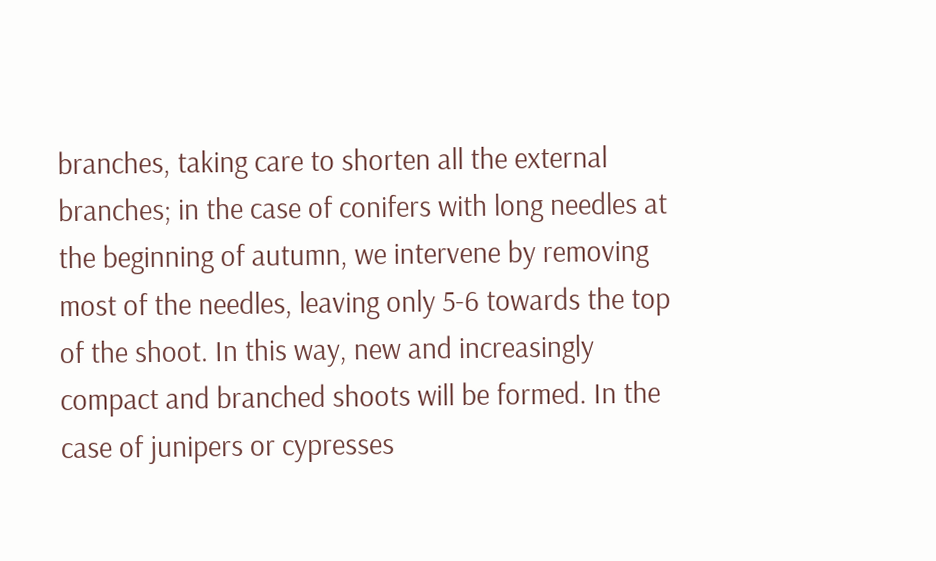branches, taking care to shorten all the external branches; in the case of conifers with long needles at the beginning of autumn, we intervene by removing most of the needles, leaving only 5-6 towards the top of the shoot. In this way, new and increasingly compact and branched shoots will be formed. In the case of junipers or cypresses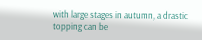with large stages in autumn, a drastic topping can be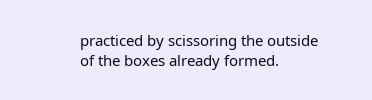practiced by scissoring the outside of the boxes already formed.